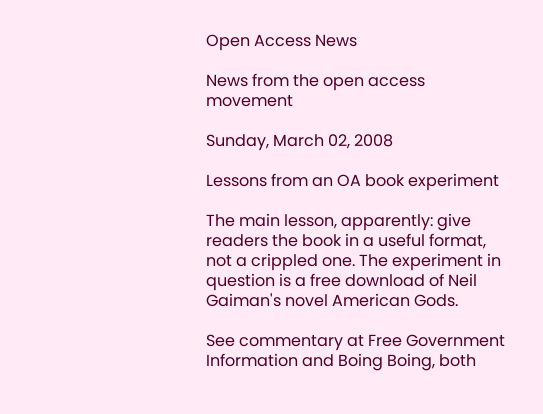Open Access News

News from the open access movement

Sunday, March 02, 2008

Lessons from an OA book experiment

The main lesson, apparently: give readers the book in a useful format, not a crippled one. The experiment in question is a free download of Neil Gaiman's novel American Gods.

See commentary at Free Government Information and Boing Boing, both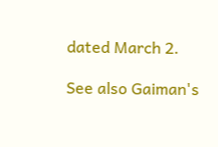dated March 2.

See also Gaiman's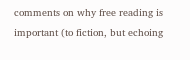comments on why free reading is important (to fiction, but echoing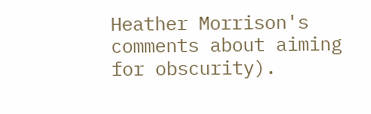Heather Morrison's comments about aiming for obscurity).